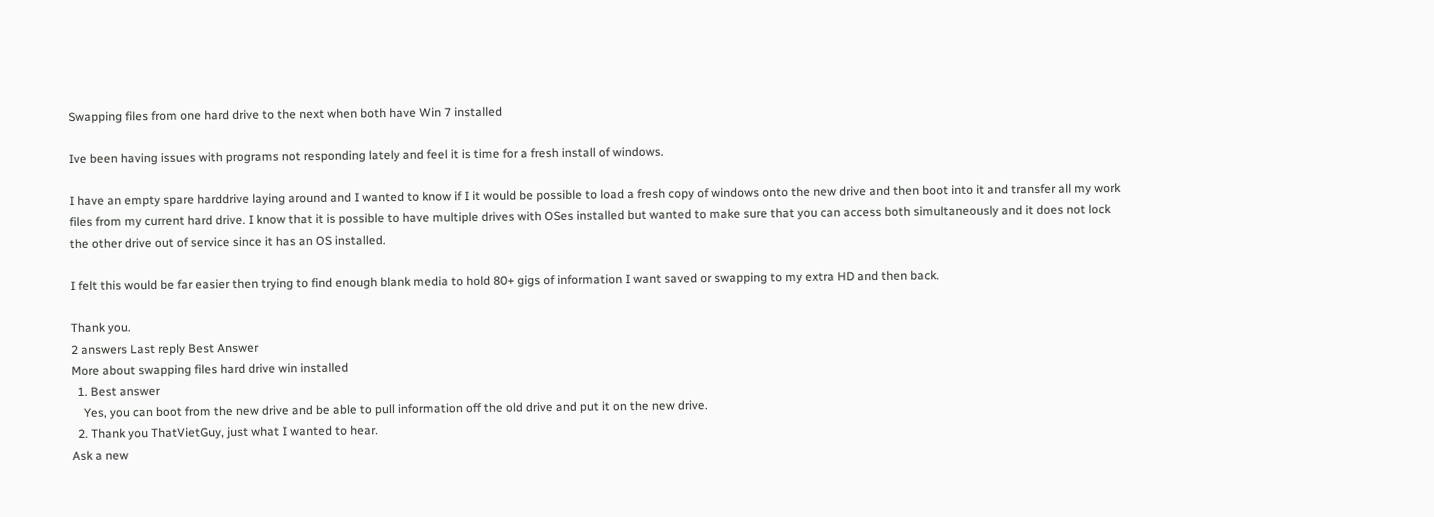Swapping files from one hard drive to the next when both have Win 7 installed

Ive been having issues with programs not responding lately and feel it is time for a fresh install of windows.

I have an empty spare harddrive laying around and I wanted to know if I it would be possible to load a fresh copy of windows onto the new drive and then boot into it and transfer all my work files from my current hard drive. I know that it is possible to have multiple drives with OSes installed but wanted to make sure that you can access both simultaneously and it does not lock the other drive out of service since it has an OS installed.

I felt this would be far easier then trying to find enough blank media to hold 80+ gigs of information I want saved or swapping to my extra HD and then back.

Thank you.
2 answers Last reply Best Answer
More about swapping files hard drive win installed
  1. Best answer
    Yes, you can boot from the new drive and be able to pull information off the old drive and put it on the new drive.
  2. Thank you ThatVietGuy, just what I wanted to hear.
Ask a new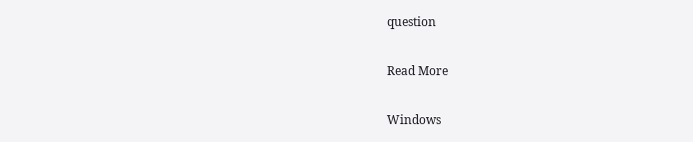question

Read More

Windows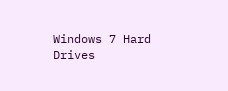Windows 7 Hard Drives